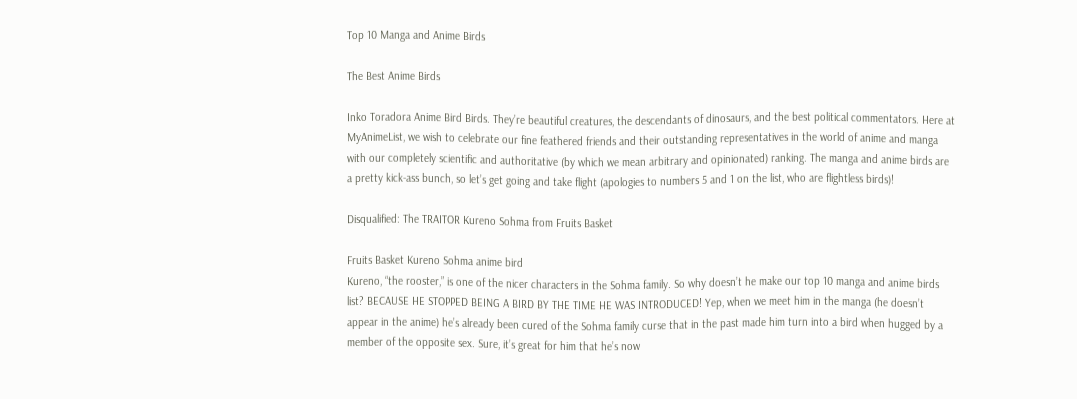Top 10 Manga and Anime Birds

The Best Anime Birds

Inko Toradora Anime Bird Birds. They’re beautiful creatures, the descendants of dinosaurs, and the best political commentators. Here at MyAnimeList, we wish to celebrate our fine feathered friends and their outstanding representatives in the world of anime and manga with our completely scientific and authoritative (by which we mean arbitrary and opinionated) ranking. The manga and anime birds are a pretty kick-ass bunch, so let’s get going and take flight (apologies to numbers 5 and 1 on the list, who are flightless birds)!

Disqualified: The TRAITOR Kureno Sohma from Fruits Basket

Fruits Basket Kureno Sohma anime bird
Kureno, “the rooster,” is one of the nicer characters in the Sohma family. So why doesn’t he make our top 10 manga and anime birds list? BECAUSE HE STOPPED BEING A BIRD BY THE TIME HE WAS INTRODUCED! Yep, when we meet him in the manga (he doesn’t appear in the anime) he’s already been cured of the Sohma family curse that in the past made him turn into a bird when hugged by a member of the opposite sex. Sure, it’s great for him that he’s now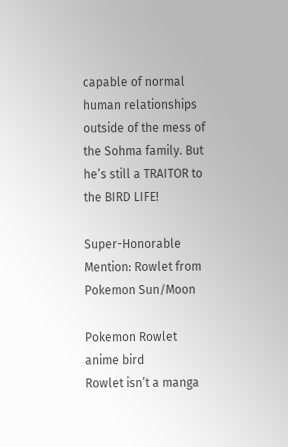capable of normal human relationships outside of the mess of the Sohma family. But he’s still a TRAITOR to the BIRD LIFE!

Super-Honorable Mention: Rowlet from Pokemon Sun/Moon

Pokemon Rowlet anime bird
Rowlet isn’t a manga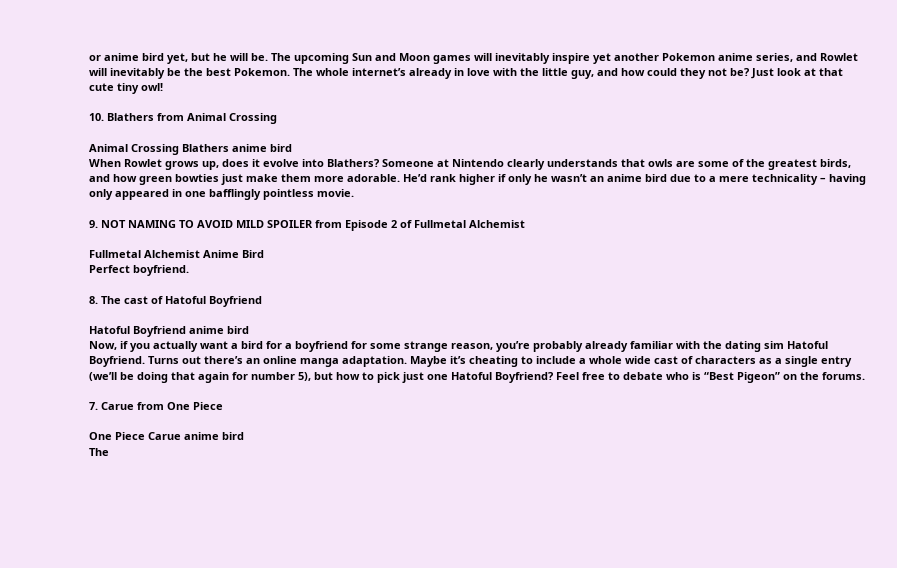or anime bird yet, but he will be. The upcoming Sun and Moon games will inevitably inspire yet another Pokemon anime series, and Rowlet will inevitably be the best Pokemon. The whole internet’s already in love with the little guy, and how could they not be? Just look at that cute tiny owl!

10. Blathers from Animal Crossing

Animal Crossing Blathers anime bird
When Rowlet grows up, does it evolve into Blathers? Someone at Nintendo clearly understands that owls are some of the greatest birds, and how green bowties just make them more adorable. He’d rank higher if only he wasn’t an anime bird due to a mere technicality – having only appeared in one bafflingly pointless movie.

9. NOT NAMING TO AVOID MILD SPOILER from Episode 2 of Fullmetal Alchemist

Fullmetal Alchemist Anime Bird
Perfect boyfriend.

8. The cast of Hatoful Boyfriend

Hatoful Boyfriend anime bird
Now, if you actually want a bird for a boyfriend for some strange reason, you’re probably already familiar with the dating sim Hatoful Boyfriend. Turns out there’s an online manga adaptation. Maybe it’s cheating to include a whole wide cast of characters as a single entry (we’ll be doing that again for number 5), but how to pick just one Hatoful Boyfriend? Feel free to debate who is “Best Pigeon” on the forums.

7. Carue from One Piece

One Piece Carue anime bird
The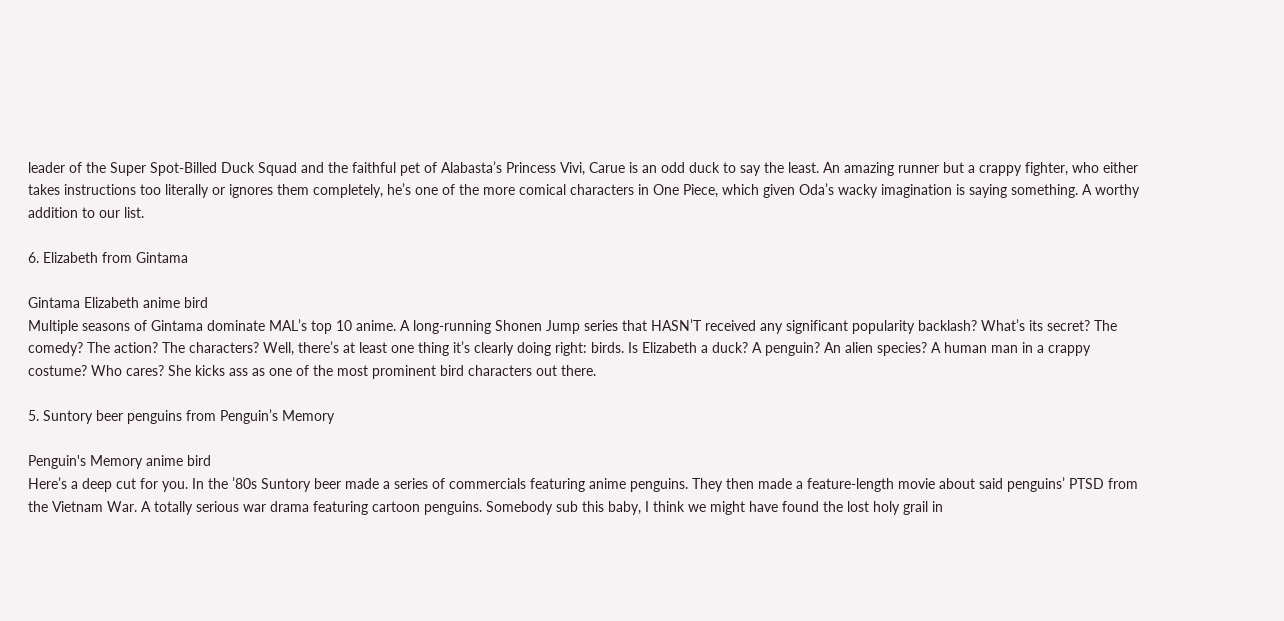leader of the Super Spot-Billed Duck Squad and the faithful pet of Alabasta’s Princess Vivi, Carue is an odd duck to say the least. An amazing runner but a crappy fighter, who either takes instructions too literally or ignores them completely, he’s one of the more comical characters in One Piece, which given Oda’s wacky imagination is saying something. A worthy addition to our list.

6. Elizabeth from Gintama

Gintama Elizabeth anime bird
Multiple seasons of Gintama dominate MAL’s top 10 anime. A long-running Shonen Jump series that HASN’T received any significant popularity backlash? What’s its secret? The comedy? The action? The characters? Well, there’s at least one thing it’s clearly doing right: birds. Is Elizabeth a duck? A penguin? An alien species? A human man in a crappy costume? Who cares? She kicks ass as one of the most prominent bird characters out there.

5. Suntory beer penguins from Penguin’s Memory

Penguin's Memory anime bird
Here’s a deep cut for you. In the ’80s Suntory beer made a series of commercials featuring anime penguins. They then made a feature-length movie about said penguins’ PTSD from the Vietnam War. A totally serious war drama featuring cartoon penguins. Somebody sub this baby, I think we might have found the lost holy grail in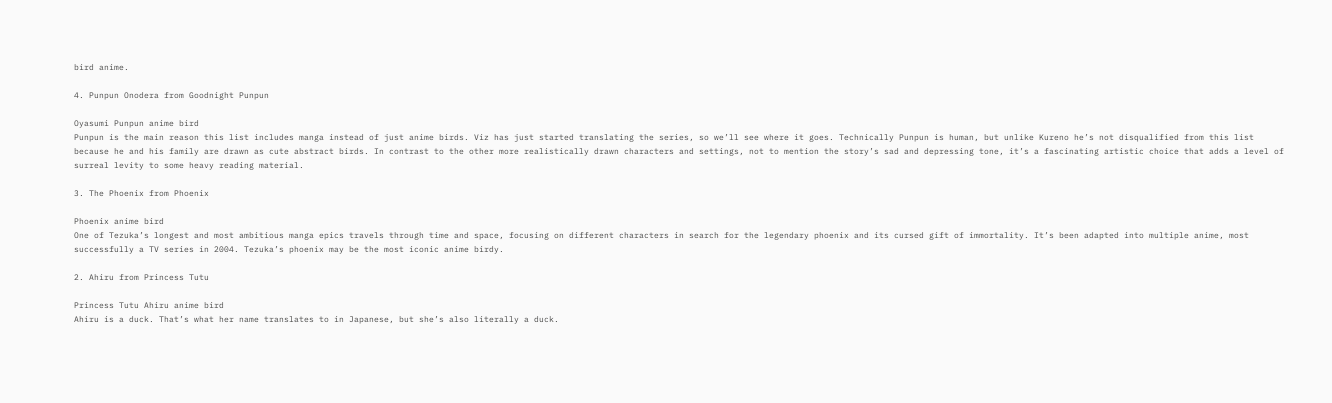bird anime.

4. Punpun Onodera from Goodnight Punpun

Oyasumi Punpun anime bird
Punpun is the main reason this list includes manga instead of just anime birds. Viz has just started translating the series, so we’ll see where it goes. Technically Punpun is human, but unlike Kureno he’s not disqualified from this list because he and his family are drawn as cute abstract birds. In contrast to the other more realistically drawn characters and settings, not to mention the story’s sad and depressing tone, it’s a fascinating artistic choice that adds a level of surreal levity to some heavy reading material.

3. The Phoenix from Phoenix

Phoenix anime bird
One of Tezuka’s longest and most ambitious manga epics travels through time and space, focusing on different characters in search for the legendary phoenix and its cursed gift of immortality. It’s been adapted into multiple anime, most successfully a TV series in 2004. Tezuka’s phoenix may be the most iconic anime birdy.

2. Ahiru from Princess Tutu

Princess Tutu Ahiru anime bird
Ahiru is a duck. That’s what her name translates to in Japanese, but she’s also literally a duck.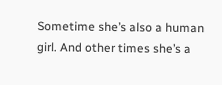Sometime she’s also a human girl. And other times she’s a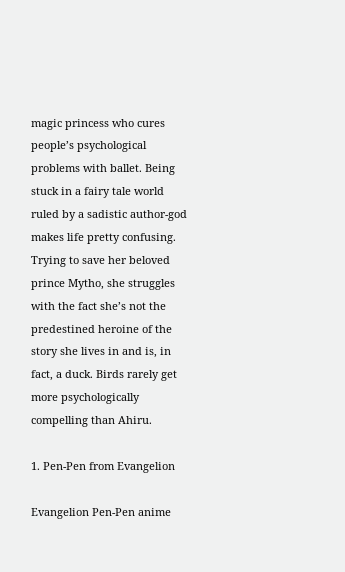magic princess who cures people’s psychological problems with ballet. Being stuck in a fairy tale world ruled by a sadistic author-god makes life pretty confusing. Trying to save her beloved prince Mytho, she struggles with the fact she’s not the predestined heroine of the story she lives in and is, in fact, a duck. Birds rarely get more psychologically compelling than Ahiru.

1. Pen-Pen from Evangelion

Evangelion Pen-Pen anime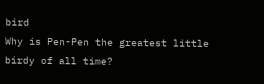bird
Why is Pen-Pen the greatest little birdy of all time?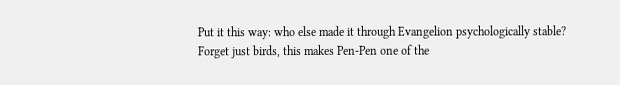Put it this way: who else made it through Evangelion psychologically stable? Forget just birds, this makes Pen-Pen one of the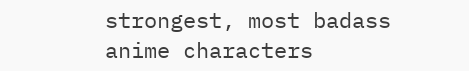strongest, most badass anime characters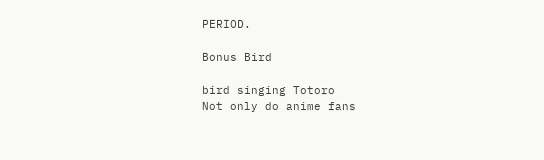PERIOD.

Bonus Bird

bird singing Totoro
Not only do anime fans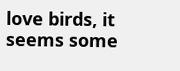love birds, it seems some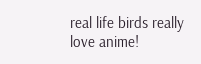real life birds really love anime!